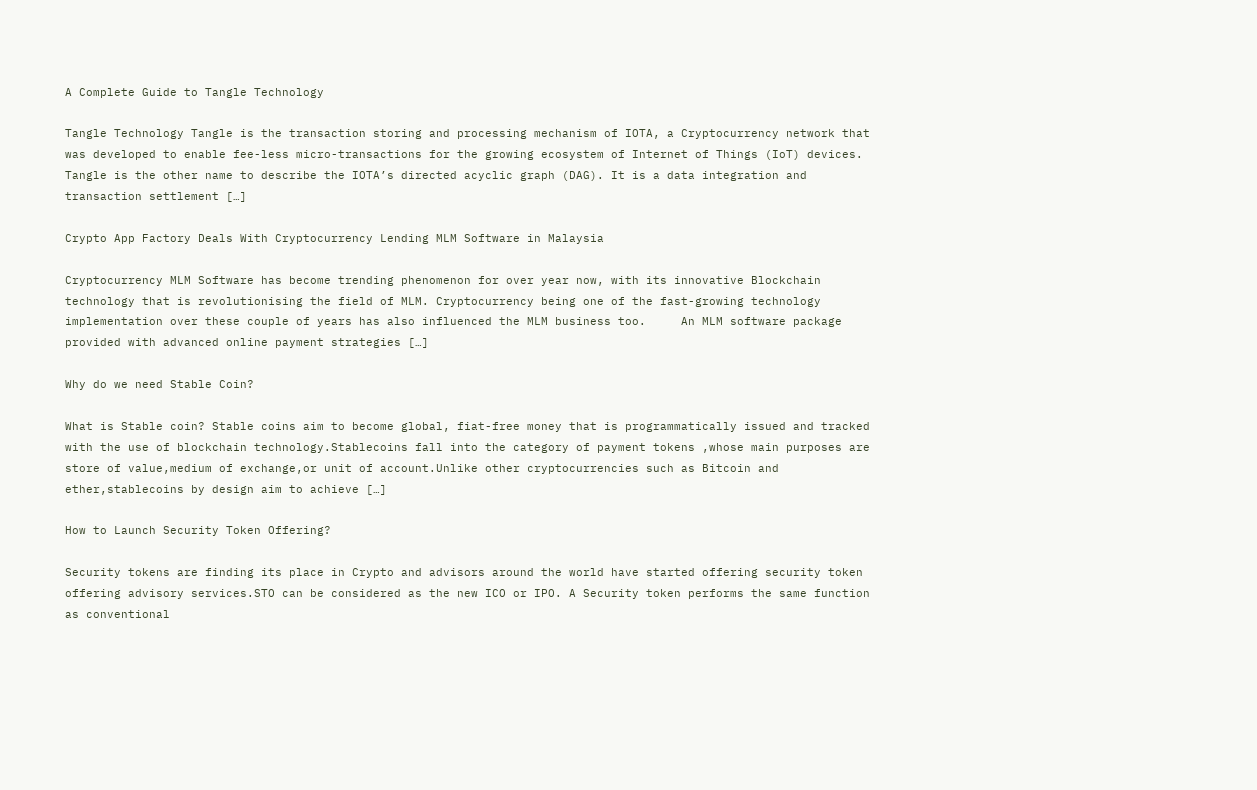A Complete Guide to Tangle Technology

Tangle Technology Tangle is the transaction storing and processing mechanism of IOTA, a Cryptocurrency network that was developed to enable fee-less micro-transactions for the growing ecosystem of Internet of Things (IoT) devices.     Tangle is the other name to describe the IOTA’s directed acyclic graph (DAG). It is a data integration and transaction settlement […]

Crypto App Factory Deals With Cryptocurrency Lending MLM Software in Malaysia

Cryptocurrency MLM Software has become trending phenomenon for over year now, with its innovative Blockchain technology that is revolutionising the field of MLM. Cryptocurrency being one of the fast-growing technology implementation over these couple of years has also influenced the MLM business too.     An MLM software package provided with advanced online payment strategies […]

Why do we need Stable Coin?

What is Stable coin? Stable coins aim to become global, fiat-free money that is programmatically issued and tracked with the use of blockchain technology.Stablecoins fall into the category of payment tokens ,whose main purposes are store of value,medium of exchange,or unit of account.Unlike other cryptocurrencies such as Bitcoin and ether,stablecoins by design aim to achieve […]

How to Launch Security Token Offering?

Security tokens are finding its place in Crypto and advisors around the world have started offering security token offering advisory services.STO can be considered as the new ICO or IPO. A Security token performs the same function as conventional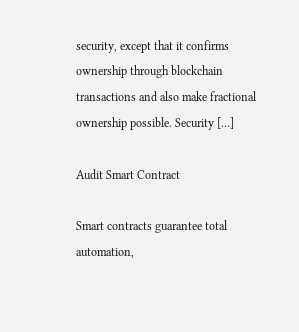security, except that it confirms ownership through blockchain transactions and also make fractional ownership possible. Security […]

Audit Smart Contract

Smart contracts guarantee total automation,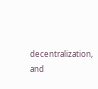decentralization, and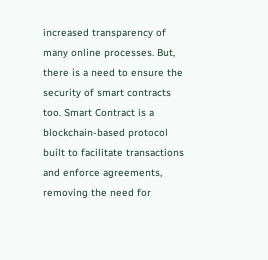increased transparency of many online processes. But, there is a need to ensure the security of smart contracts too. Smart Contract is a blockchain-based protocol built to facilitate transactions and enforce agreements, removing the need for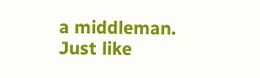a middleman. Just like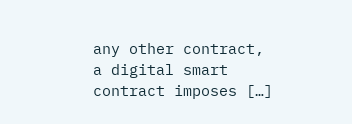any other contract, a digital smart contract imposes […]